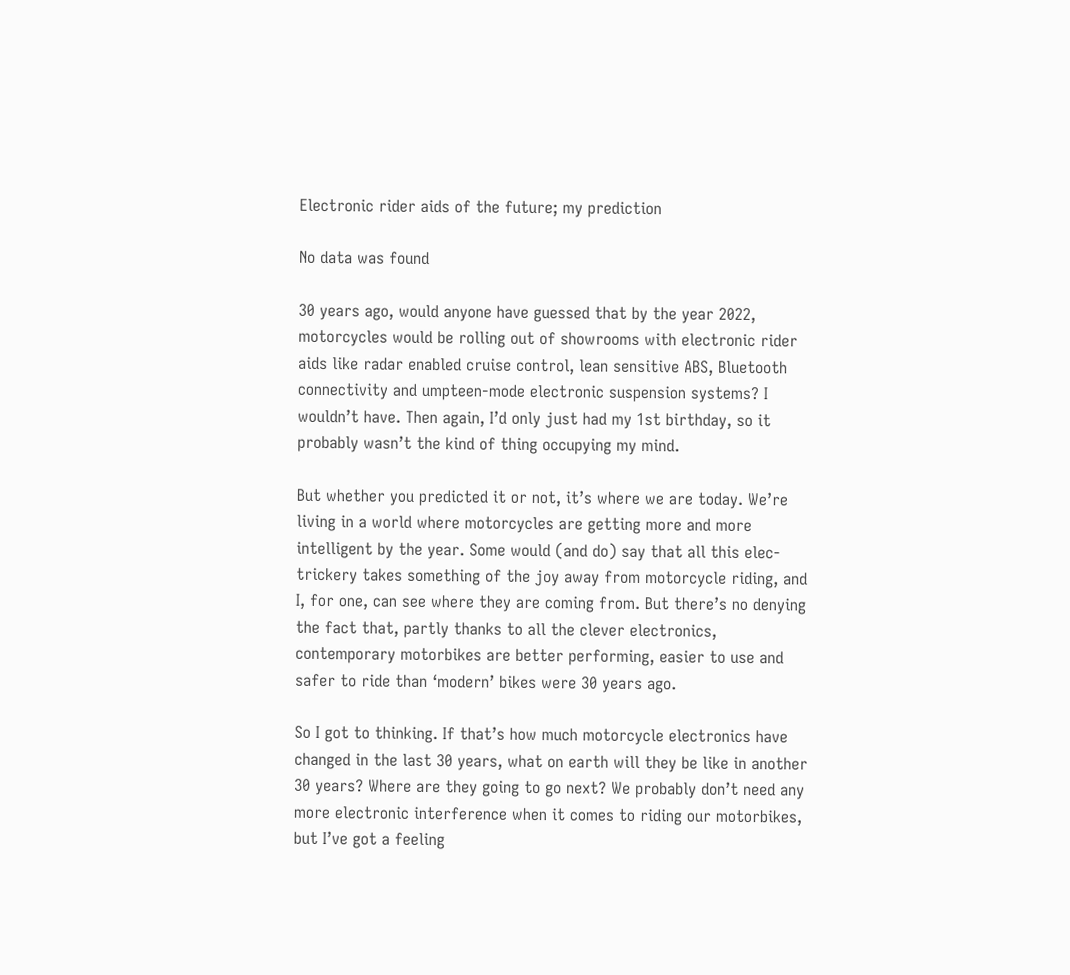Electronic rider aids of the future; my prediction

No data was found

30 years ago, would anyone have guessed that by the year 2022, motorcycles would be rolling out of showrooms with electronic rider aids like radar enabled cruise control, lean sensitive ABS, Bluetooth connectivity and umpteen-mode electronic suspension systems? I wouldn’t have. Then again, I’d only just had my 1st birthday, so it probably wasn’t the kind of thing occupying my mind.

But whether you predicted it or not, it’s where we are today. We’re living in a world where motorcycles are getting more and more intelligent by the year. Some would (and do) say that all this elec-trickery takes something of the joy away from motorcycle riding, and I, for one, can see where they are coming from. But there’s no denying the fact that, partly thanks to all the clever electronics, contemporary motorbikes are better performing, easier to use and safer to ride than ‘modern’ bikes were 30 years ago.

So I got to thinking. If that’s how much motorcycle electronics have changed in the last 30 years, what on earth will they be like in another 30 years? Where are they going to go next? We probably don’t need any more electronic interference when it comes to riding our motorbikes, but I’ve got a feeling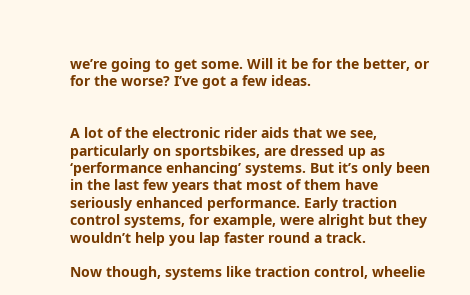we’re going to get some. Will it be for the better, or for the worse? I’ve got a few ideas.


A lot of the electronic rider aids that we see, particularly on sportsbikes, are dressed up as ‘performance enhancing’ systems. But it’s only been in the last few years that most of them have seriously enhanced performance. Early traction control systems, for example, were alright but they wouldn’t help you lap faster round a track.

Now though, systems like traction control, wheelie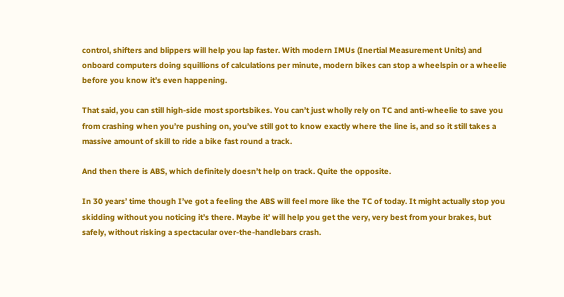control, shifters and blippers will help you lap faster. With modern IMUs (Inertial Measurement Units) and onboard computers doing squillions of calculations per minute, modern bikes can stop a wheelspin or a wheelie before you know it’s even happening.

That said, you can still high-side most sportsbikes. You can’t just wholly rely on TC and anti-wheelie to save you from crashing when you’re pushing on, you’ve still got to know exactly where the line is, and so it still takes a massive amount of skill to ride a bike fast round a track.

And then there is ABS, which definitely doesn’t help on track. Quite the opposite.

In 30 years’ time though I’ve got a feeling the ABS will feel more like the TC of today. It might actually stop you skidding without you noticing it’s there. Maybe it’ will help you get the very, very best from your brakes, but safely, without risking a spectacular over-the-handlebars crash.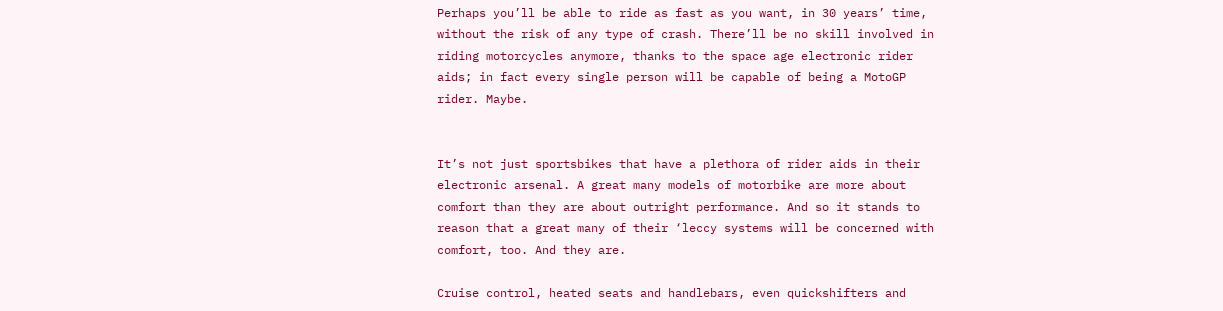Perhaps you’ll be able to ride as fast as you want, in 30 years’ time, without the risk of any type of crash. There’ll be no skill involved in riding motorcycles anymore, thanks to the space age electronic rider aids; in fact every single person will be capable of being a MotoGP rider. Maybe.


It’s not just sportsbikes that have a plethora of rider aids in their electronic arsenal. A great many models of motorbike are more about comfort than they are about outright performance. And so it stands to reason that a great many of their ‘leccy systems will be concerned with comfort, too. And they are.

Cruise control, heated seats and handlebars, even quickshifters and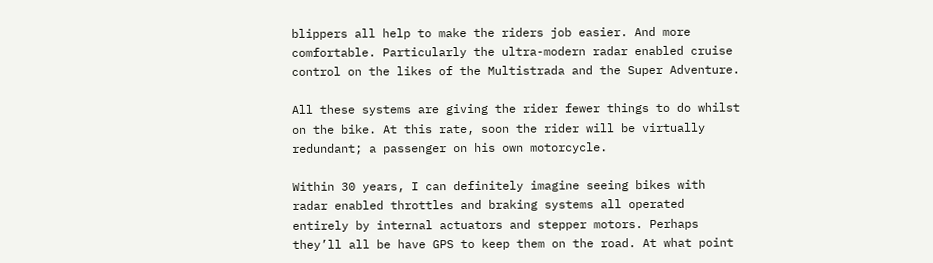blippers all help to make the riders job easier. And more comfortable. Particularly the ultra-modern radar enabled cruise control on the likes of the Multistrada and the Super Adventure.

All these systems are giving the rider fewer things to do whilst on the bike. At this rate, soon the rider will be virtually redundant; a passenger on his own motorcycle.

Within 30 years, I can definitely imagine seeing bikes with radar enabled throttles and braking systems all operated entirely by internal actuators and stepper motors. Perhaps they’ll all be have GPS to keep them on the road. At what point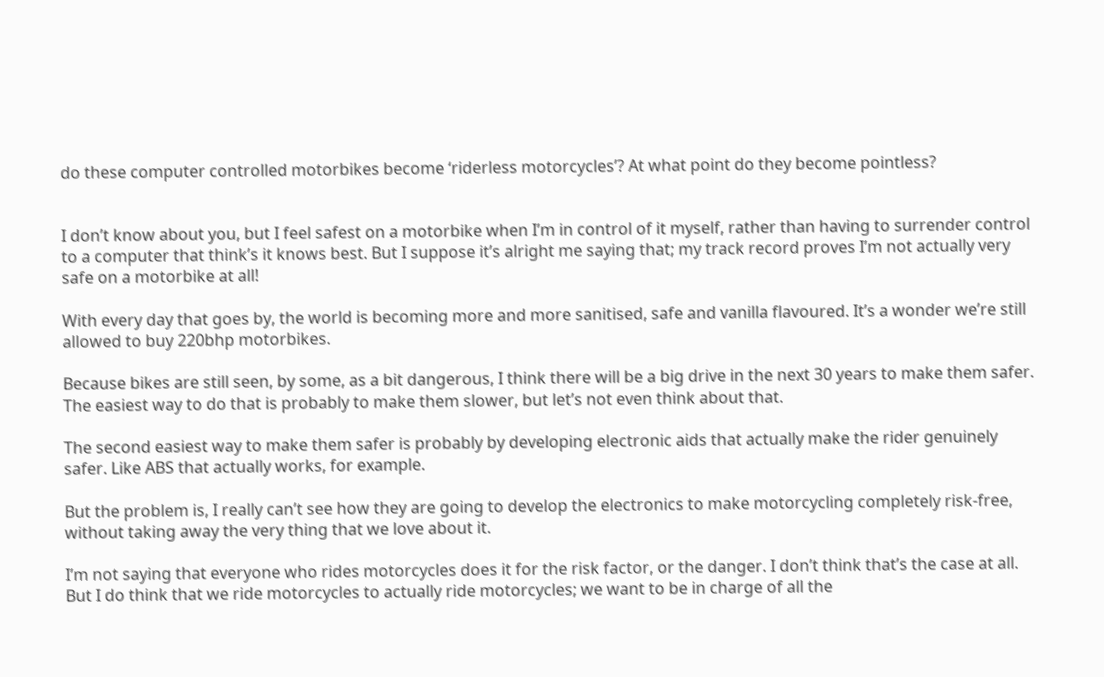do these computer controlled motorbikes become ‘riderless motorcycles’? At what point do they become pointless?


I don’t know about you, but I feel safest on a motorbike when I’m in control of it myself, rather than having to surrender control to a computer that think’s it knows best. But I suppose it’s alright me saying that; my track record proves I’m not actually very safe on a motorbike at all!

With every day that goes by, the world is becoming more and more sanitised, safe and vanilla flavoured. It’s a wonder we’re still allowed to buy 220bhp motorbikes.

Because bikes are still seen, by some, as a bit dangerous, I think there will be a big drive in the next 30 years to make them safer. The easiest way to do that is probably to make them slower, but let’s not even think about that.

The second easiest way to make them safer is probably by developing electronic aids that actually make the rider genuinely safer. Like ABS that actually works, for example.

But the problem is, I really can’t see how they are going to develop the electronics to make motorcycling completely risk-free, without taking away the very thing that we love about it.

I’m not saying that everyone who rides motorcycles does it for the risk factor, or the danger. I don’t think that’s the case at all. But I do think that we ride motorcycles to actually ride motorcycles; we want to be in charge of all the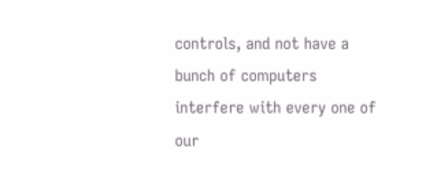controls, and not have a bunch of computers interfere with every one of our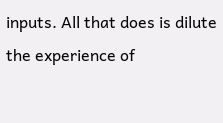inputs. All that does is dilute the experience of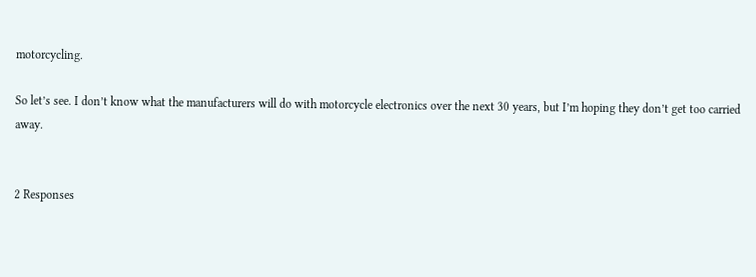motorcycling.

So let’s see. I don’t know what the manufacturers will do with motorcycle electronics over the next 30 years, but I’m hoping they don’t get too carried away.


2 Responses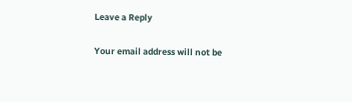Leave a Reply

Your email address will not be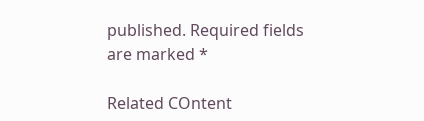published. Required fields are marked *

Related COntent